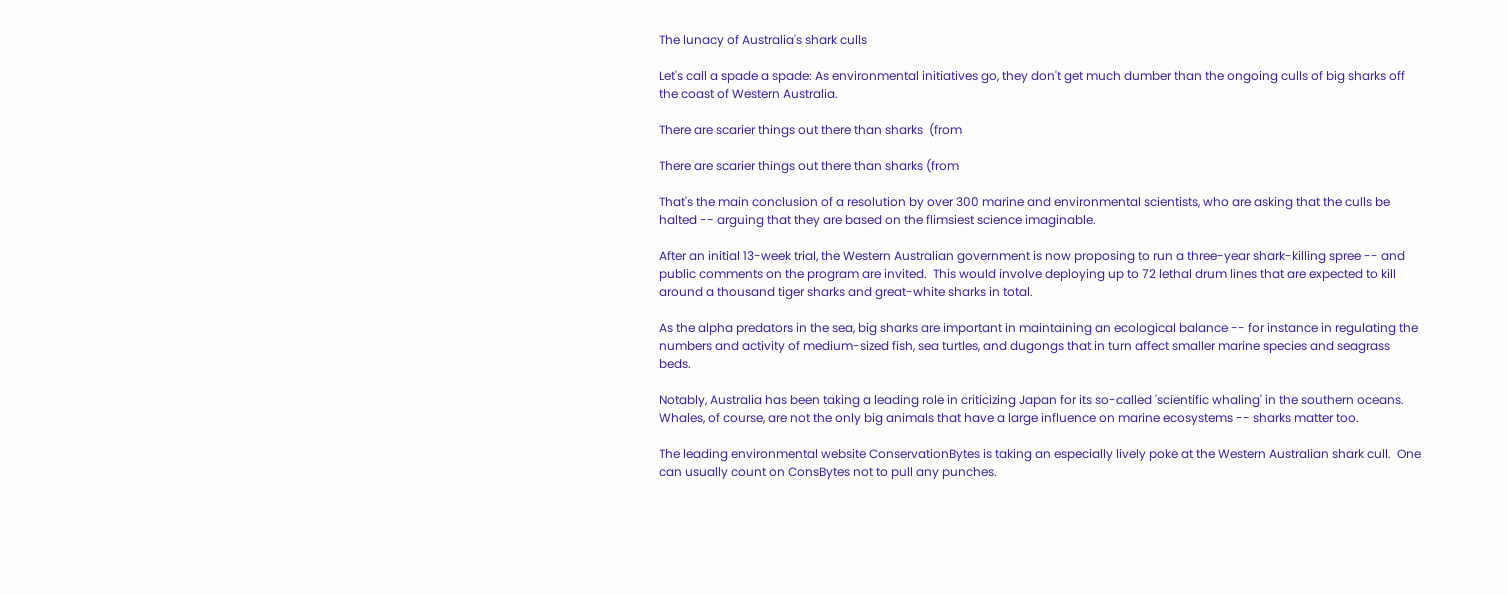The lunacy of Australia's shark culls

Let's call a spade a spade: As environmental initiatives go, they don't get much dumber than the ongoing culls of big sharks off the coast of Western Australia.

There are scarier things out there than sharks  (from

There are scarier things out there than sharks (from

That's the main conclusion of a resolution by over 300 marine and environmental scientists, who are asking that the culls be halted -- arguing that they are based on the flimsiest science imaginable.

After an initial 13-week trial, the Western Australian government is now proposing to run a three-year shark-killing spree -- and public comments on the program are invited.  This would involve deploying up to 72 lethal drum lines that are expected to kill around a thousand tiger sharks and great-white sharks in total.

As the alpha predators in the sea, big sharks are important in maintaining an ecological balance -- for instance in regulating the numbers and activity of medium-sized fish, sea turtles, and dugongs that in turn affect smaller marine species and seagrass beds.

Notably, Australia has been taking a leading role in criticizing Japan for its so-called 'scientific whaling' in the southern oceans.  Whales, of course, are not the only big animals that have a large influence on marine ecosystems -- sharks matter too.

The leading environmental website ConservationBytes is taking an especially lively poke at the Western Australian shark cull.  One can usually count on ConsBytes not to pull any punches.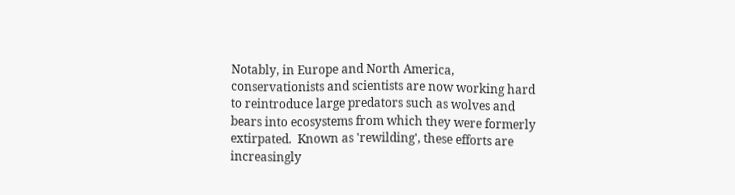Notably, in Europe and North America, conservationists and scientists are now working hard to reintroduce large predators such as wolves and bears into ecosystems from which they were formerly extirpated.  Known as 'rewilding', these efforts are increasingly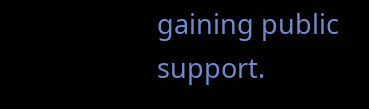gaining public support.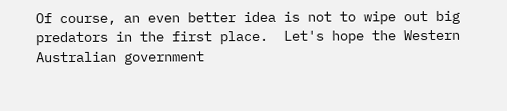Of course, an even better idea is not to wipe out big predators in the first place.  Let's hope the Western Australian government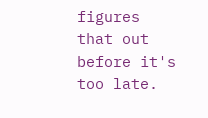figures that out before it's too late.